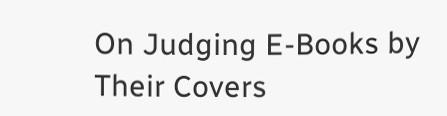On Judging E-Books by Their Covers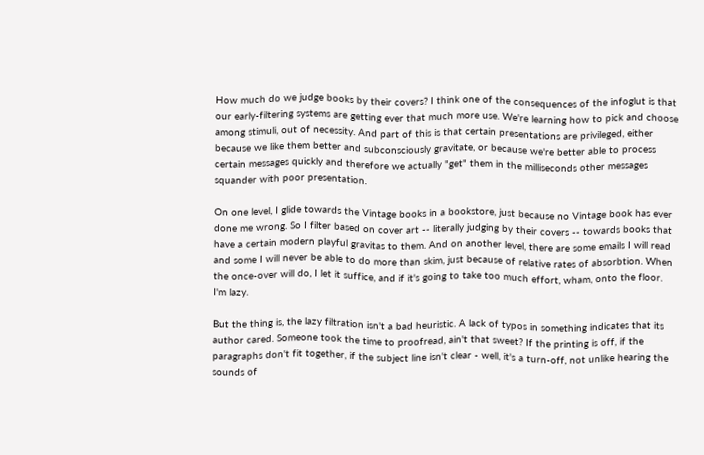How much do we judge books by their covers? I think one of the consequences of the infoglut is that our early-filtering systems are getting ever that much more use. We're learning how to pick and choose among stimuli, out of necessity. And part of this is that certain presentations are privileged, either because we like them better and subconsciously gravitate, or because we're better able to process certain messages quickly and therefore we actually "get" them in the milliseconds other messages squander with poor presentation.

On one level, I glide towards the Vintage books in a bookstore, just because no Vintage book has ever done me wrong. So I filter based on cover art -- literally judging by their covers -- towards books that have a certain modern playful gravitas to them. And on another level, there are some emails I will read and some I will never be able to do more than skim, just because of relative rates of absorbtion. When the once-over will do, I let it suffice, and if it's going to take too much effort, wham, onto the floor. I'm lazy.

But the thing is, the lazy filtration isn't a bad heuristic. A lack of typos in something indicates that its author cared. Someone took the time to proofread, ain't that sweet? If the printing is off, if the paragraphs don't fit together, if the subject line isn't clear - well, it's a turn-off, not unlike hearing the sounds of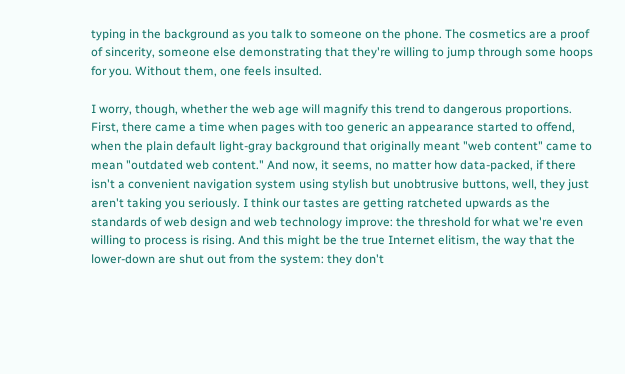typing in the background as you talk to someone on the phone. The cosmetics are a proof of sincerity, someone else demonstrating that they're willing to jump through some hoops for you. Without them, one feels insulted.

I worry, though, whether the web age will magnify this trend to dangerous proportions. First, there came a time when pages with too generic an appearance started to offend, when the plain default light-gray background that originally meant "web content" came to mean "outdated web content." And now, it seems, no matter how data-packed, if there isn't a convenient navigation system using stylish but unobtrusive buttons, well, they just aren't taking you seriously. I think our tastes are getting ratcheted upwards as the standards of web design and web technology improve: the threshold for what we're even willing to process is rising. And this might be the true Internet elitism, the way that the lower-down are shut out from the system: they don't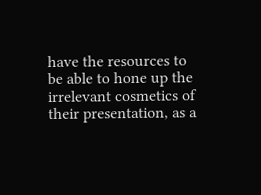have the resources to be able to hone up the irrelevant cosmetics of their presentation, as a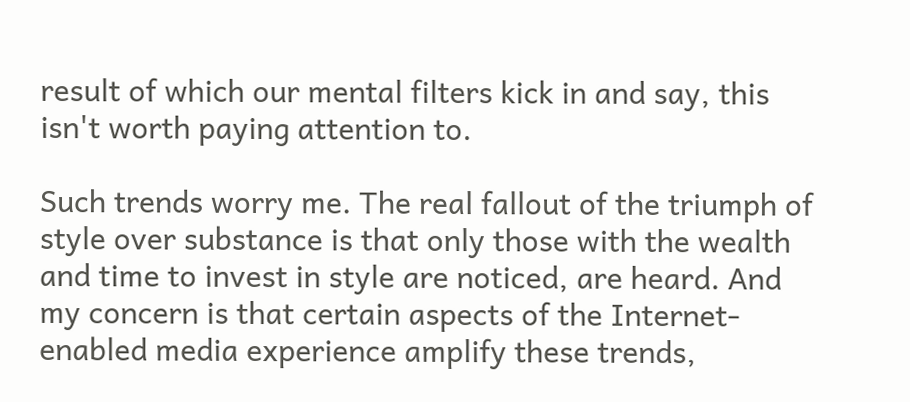result of which our mental filters kick in and say, this isn't worth paying attention to.

Such trends worry me. The real fallout of the triumph of style over substance is that only those with the wealth and time to invest in style are noticed, are heard. And my concern is that certain aspects of the Internet-enabled media experience amplify these trends,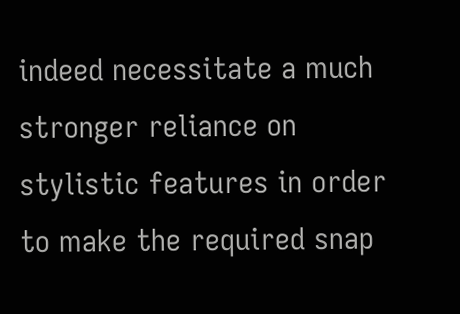indeed necessitate a much stronger reliance on stylistic features in order to make the required snap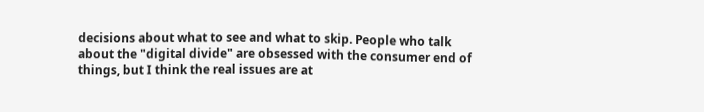decisions about what to see and what to skip. People who talk about the "digital divide" are obsessed with the consumer end of things, but I think the real issues are at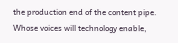the production end of the content pipe. Whose voices will technology enable,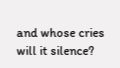and whose cries will it silence?